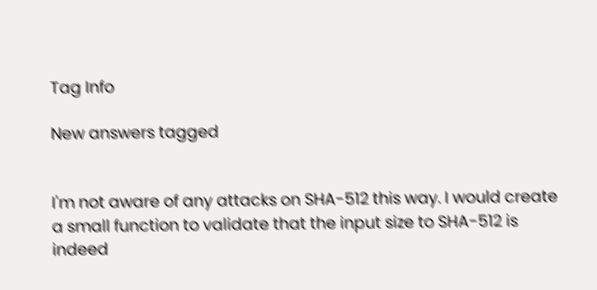Tag Info

New answers tagged


I'm not aware of any attacks on SHA-512 this way. I would create a small function to validate that the input size to SHA-512 is indeed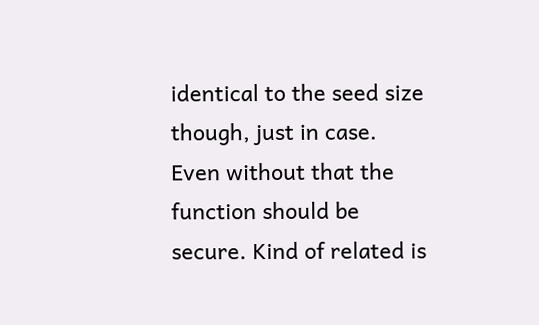identical to the seed size though, just in case. Even without that the function should be secure. Kind of related is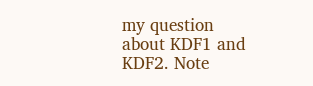my question about KDF1 and KDF2. Note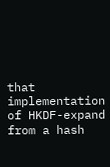that implementation of HKDF-expand from a hash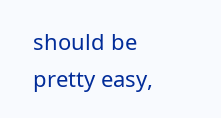should be pretty easy,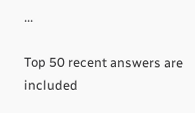...

Top 50 recent answers are included